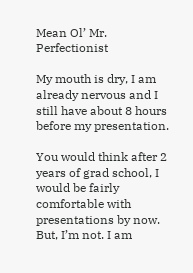Mean Ol’ Mr. Perfectionist

My mouth is dry, I am already nervous and I still have about 8 hours before my presentation.

You would think after 2 years of grad school, I would be fairly comfortable with presentations by now. But, I’m not. I am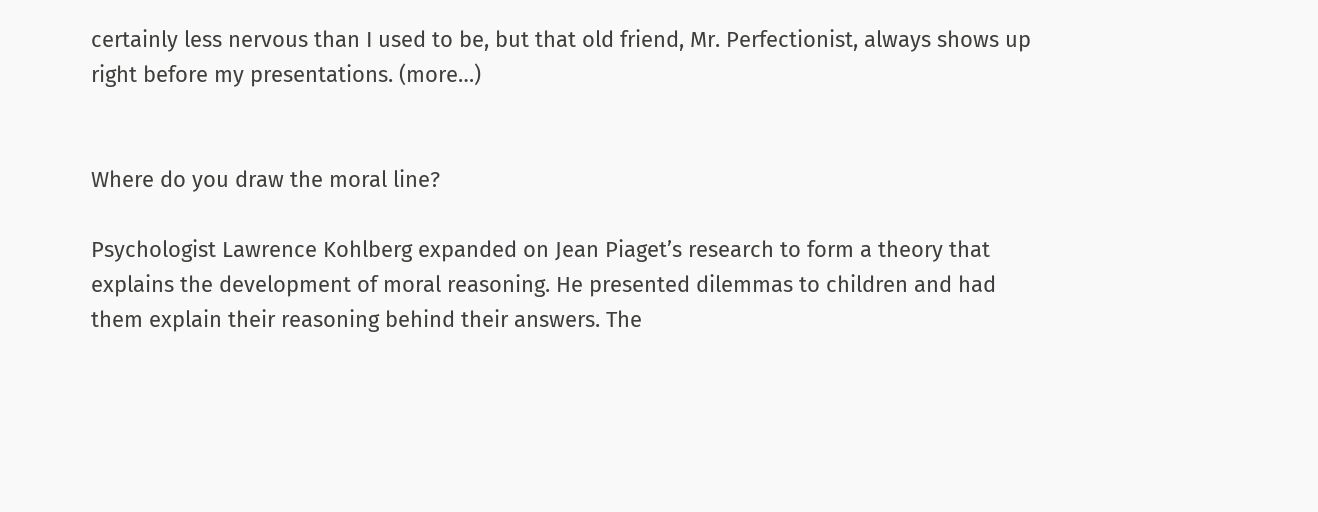certainly less nervous than I used to be, but that old friend, Mr. Perfectionist, always shows up right before my presentations. (more…)


Where do you draw the moral line?

Psychologist Lawrence Kohlberg expanded on Jean Piaget’s research to form a theory that explains the development of moral reasoning. He presented dilemmas to children and had them explain their reasoning behind their answers. The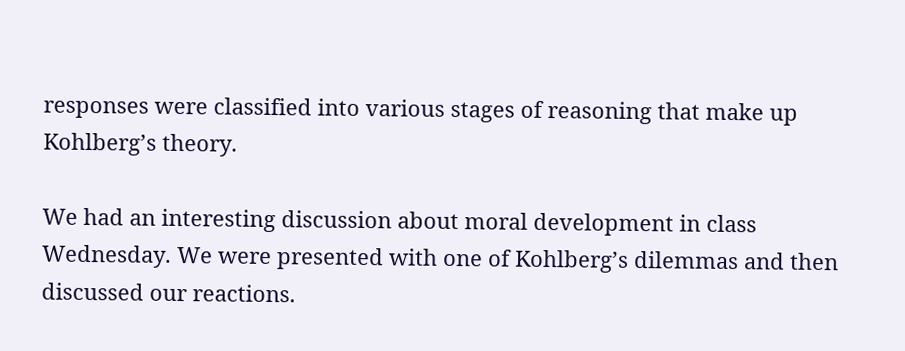responses were classified into various stages of reasoning that make up Kohlberg’s theory.

We had an interesting discussion about moral development in class Wednesday. We were presented with one of Kohlberg’s dilemmas and then discussed our reactions.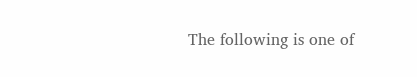The following is one of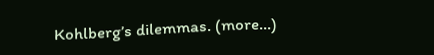Kohlberg’s dilemmas. (more…)